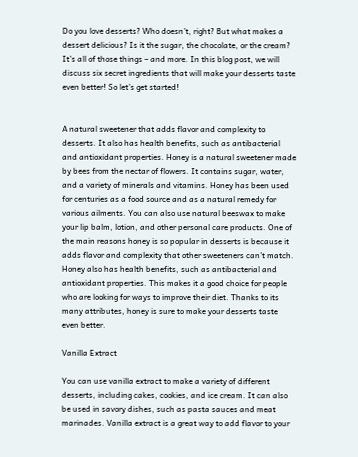Do you love desserts? Who doesn’t, right? But what makes a dessert delicious? Is it the sugar, the chocolate, or the cream? It’s all of those things – and more. In this blog post, we will discuss six secret ingredients that will make your desserts taste even better! So let’s get started!


A natural sweetener that adds flavor and complexity to desserts. It also has health benefits, such as antibacterial and antioxidant properties. Honey is a natural sweetener made by bees from the nectar of flowers. It contains sugar, water, and a variety of minerals and vitamins. Honey has been used for centuries as a food source and as a natural remedy for various ailments. You can also use natural beeswax to make your lip balm, lotion, and other personal care products. One of the main reasons honey is so popular in desserts is because it adds flavor and complexity that other sweeteners can’t match. Honey also has health benefits, such as antibacterial and antioxidant properties. This makes it a good choice for people who are looking for ways to improve their diet. Thanks to its many attributes, honey is sure to make your desserts taste even better.

Vanilla Extract

You can use vanilla extract to make a variety of different desserts, including cakes, cookies, and ice cream. It can also be used in savory dishes, such as pasta sauces and meat marinades. Vanilla extract is a great way to add flavor to your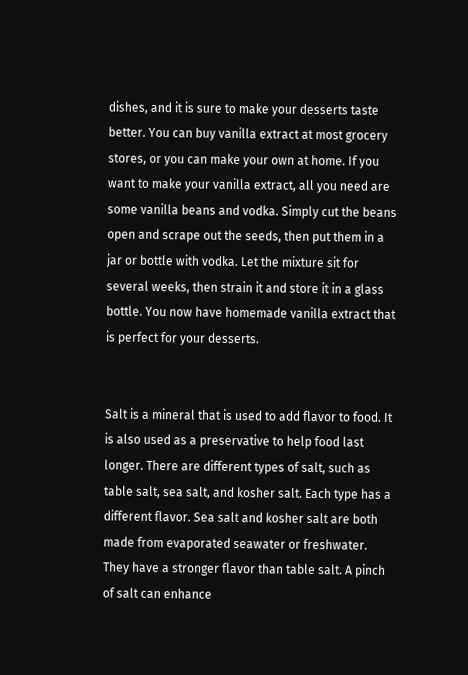dishes, and it is sure to make your desserts taste better. You can buy vanilla extract at most grocery stores, or you can make your own at home. If you want to make your vanilla extract, all you need are some vanilla beans and vodka. Simply cut the beans open and scrape out the seeds, then put them in a jar or bottle with vodka. Let the mixture sit for several weeks, then strain it and store it in a glass bottle. You now have homemade vanilla extract that is perfect for your desserts.


Salt is a mineral that is used to add flavor to food. It is also used as a preservative to help food last longer. There are different types of salt, such as table salt, sea salt, and kosher salt. Each type has a different flavor. Sea salt and kosher salt are both made from evaporated seawater or freshwater. They have a stronger flavor than table salt. A pinch of salt can enhance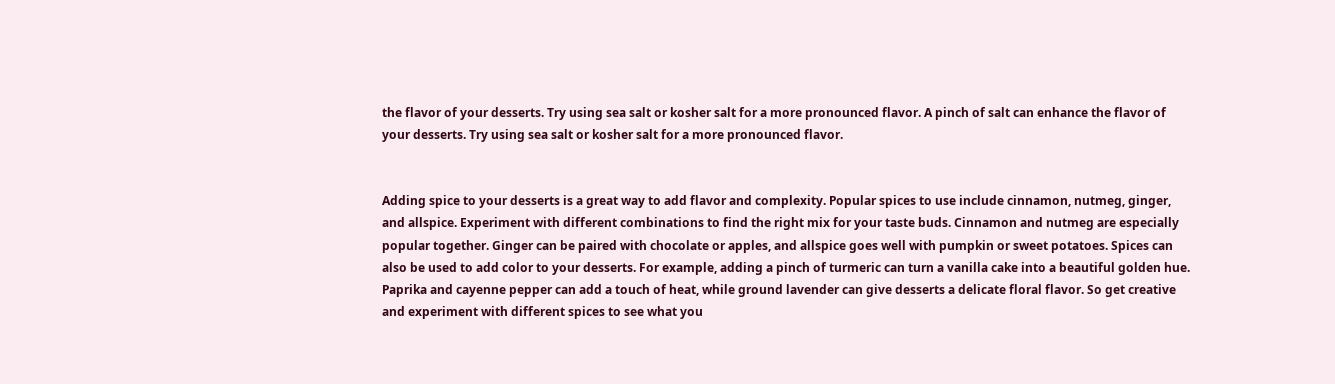the flavor of your desserts. Try using sea salt or kosher salt for a more pronounced flavor. A pinch of salt can enhance the flavor of your desserts. Try using sea salt or kosher salt for a more pronounced flavor.


Adding spice to your desserts is a great way to add flavor and complexity. Popular spices to use include cinnamon, nutmeg, ginger, and allspice. Experiment with different combinations to find the right mix for your taste buds. Cinnamon and nutmeg are especially popular together. Ginger can be paired with chocolate or apples, and allspice goes well with pumpkin or sweet potatoes. Spices can also be used to add color to your desserts. For example, adding a pinch of turmeric can turn a vanilla cake into a beautiful golden hue. Paprika and cayenne pepper can add a touch of heat, while ground lavender can give desserts a delicate floral flavor. So get creative and experiment with different spices to see what you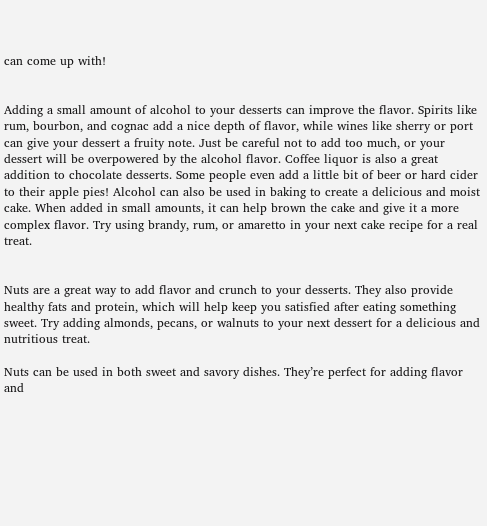can come up with!


Adding a small amount of alcohol to your desserts can improve the flavor. Spirits like rum, bourbon, and cognac add a nice depth of flavor, while wines like sherry or port can give your dessert a fruity note. Just be careful not to add too much, or your dessert will be overpowered by the alcohol flavor. Coffee liquor is also a great addition to chocolate desserts. Some people even add a little bit of beer or hard cider to their apple pies! Alcohol can also be used in baking to create a delicious and moist cake. When added in small amounts, it can help brown the cake and give it a more complex flavor. Try using brandy, rum, or amaretto in your next cake recipe for a real treat.


Nuts are a great way to add flavor and crunch to your desserts. They also provide healthy fats and protein, which will help keep you satisfied after eating something sweet. Try adding almonds, pecans, or walnuts to your next dessert for a delicious and nutritious treat.

Nuts can be used in both sweet and savory dishes. They’re perfect for adding flavor and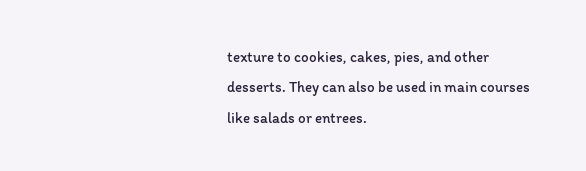texture to cookies, cakes, pies, and other desserts. They can also be used in main courses like salads or entrees.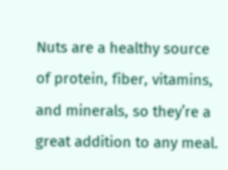Nuts are a healthy source of protein, fiber, vitamins, and minerals, so they’re a great addition to any meal.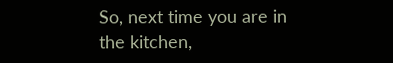So, next time you are in the kitchen,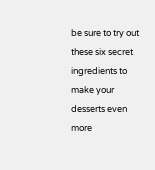be sure to try out these six secret ingredients to make your desserts even more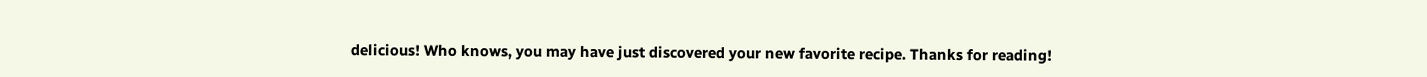delicious! Who knows, you may have just discovered your new favorite recipe. Thanks for reading!